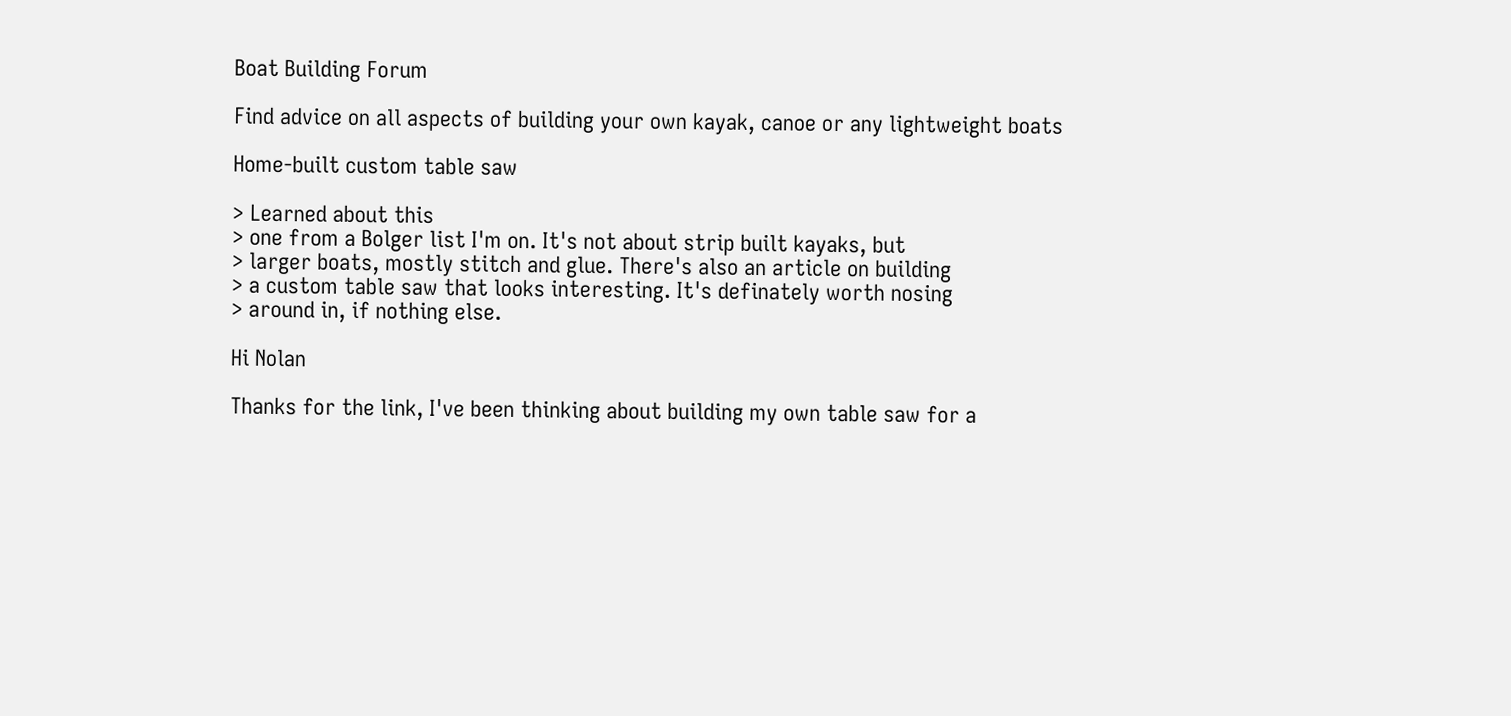Boat Building Forum

Find advice on all aspects of building your own kayak, canoe or any lightweight boats

Home-built custom table saw

> Learned about this
> one from a Bolger list I'm on. It's not about strip built kayaks, but
> larger boats, mostly stitch and glue. There's also an article on building
> a custom table saw that looks interesting. It's definately worth nosing
> around in, if nothing else.

Hi Nolan

Thanks for the link, I've been thinking about building my own table saw for a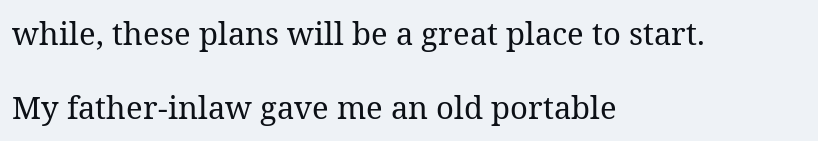while, these plans will be a great place to start.

My father-inlaw gave me an old portable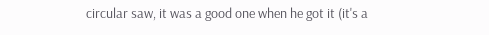circular saw, it was a good one when he got it (it's a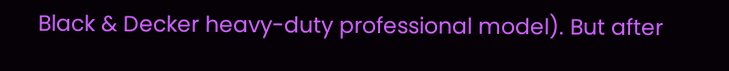Black & Decker heavy-duty professional model). But after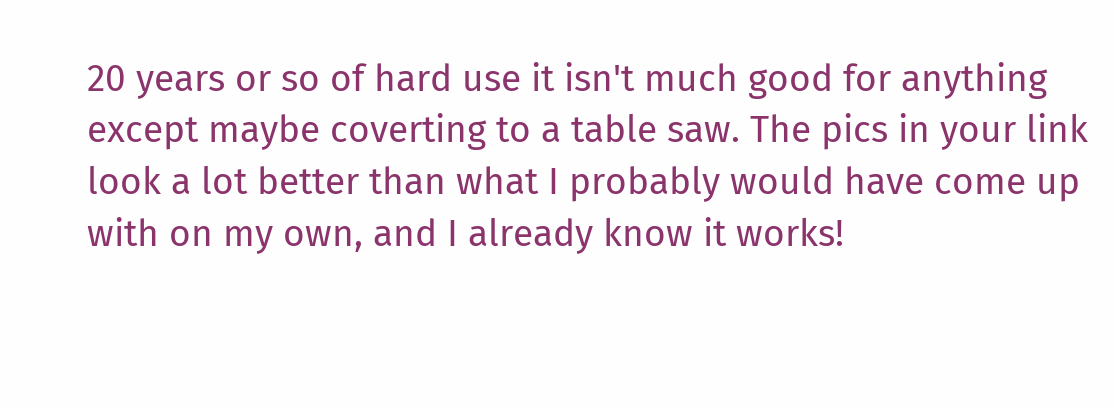20 years or so of hard use it isn't much good for anything except maybe coverting to a table saw. The pics in your link look a lot better than what I probably would have come up with on my own, and I already know it works!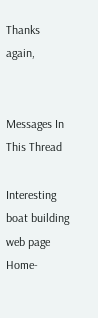Thanks again,


Messages In This Thread

Interesting boat building web page
Home-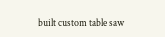built custom table saw